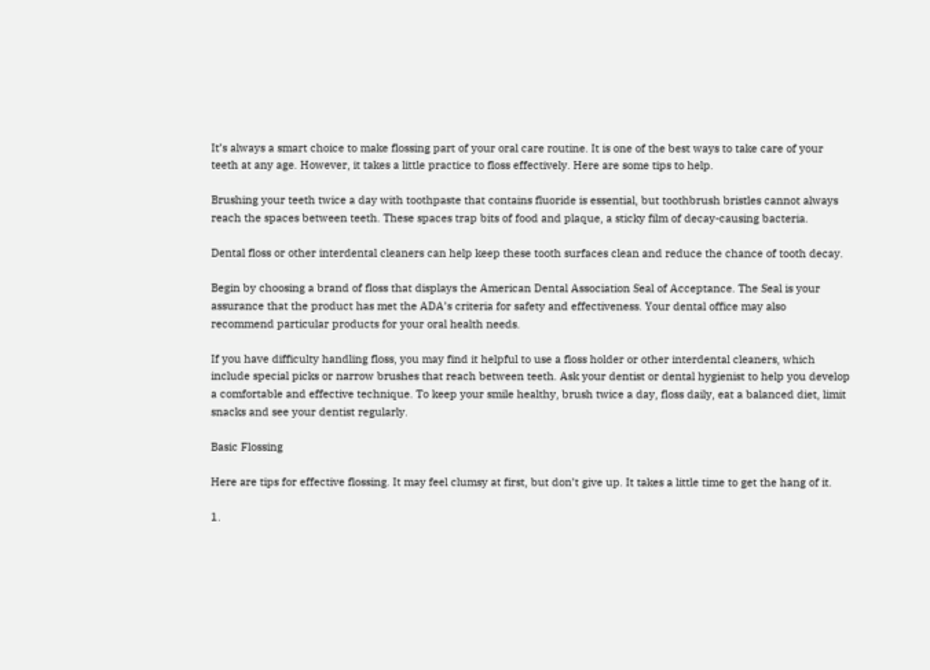It’s always a smart choice to make flossing part of your oral care routine. It is one of the best ways to take care of your teeth at any age. However, it takes a little practice to floss effectively. Here are some tips to help.

Brushing your teeth twice a day with toothpaste that contains fluoride is essential, but toothbrush bristles cannot always reach the spaces between teeth. These spaces trap bits of food and plaque, a sticky film of decay-causing bacteria.

Dental floss or other interdental cleaners can help keep these tooth surfaces clean and reduce the chance of tooth decay.

Begin by choosing a brand of floss that displays the American Dental Association Seal of Acceptance. The Seal is your assurance that the product has met the ADA’s criteria for safety and effectiveness. Your dental office may also recommend particular products for your oral health needs.

If you have difficulty handling floss, you may find it helpful to use a floss holder or other interdental cleaners, which include special picks or narrow brushes that reach between teeth. Ask your dentist or dental hygienist to help you develop a comfortable and effective technique. To keep your smile healthy, brush twice a day, floss daily, eat a balanced diet, limit snacks and see your dentist regularly.

Basic Flossing

Here are tips for effective flossing. It may feel clumsy at first, but don’t give up. It takes a little time to get the hang of it.

1.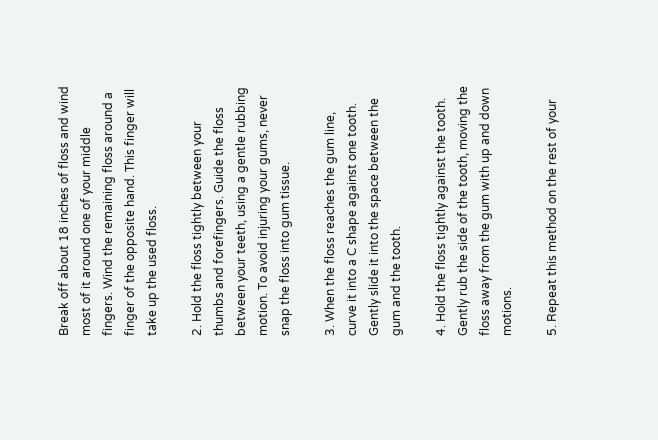Break off about 18 inches of floss and wind most of it around one of your middle fingers. Wind the remaining floss around a finger of the opposite hand. This finger will take up the used floss.

2. Hold the floss tightly between your thumbs and forefingers. Guide the floss between your teeth, using a gentle rubbing motion. To avoid injuring your gums, never snap the floss into gum tissue.

3. When the floss reaches the gum line, curve it into a C shape against one tooth. Gently slide it into the space between the gum and the tooth.

4. Hold the floss tightly against the tooth. Gently rub the side of the tooth, moving the floss away from the gum with up and down motions.

5. Repeat this method on the rest of your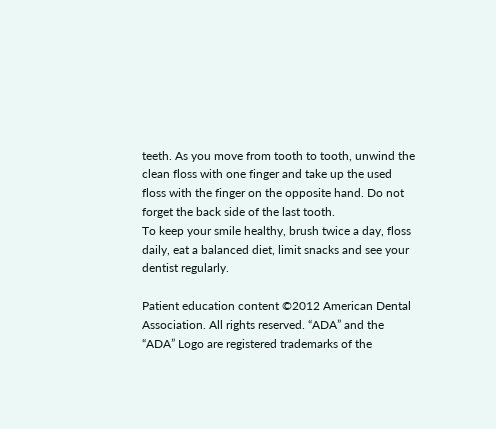teeth. As you move from tooth to tooth, unwind the clean floss with one finger and take up the used floss with the finger on the opposite hand. Do not forget the back side of the last tooth.
To keep your smile healthy, brush twice a day, floss daily, eat a balanced diet, limit snacks and see your dentist regularly.

Patient education content ©2012 American Dental Association. All rights reserved. “ADA” and the “ADA” Logo are registered trademarks of the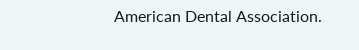American Dental Association.